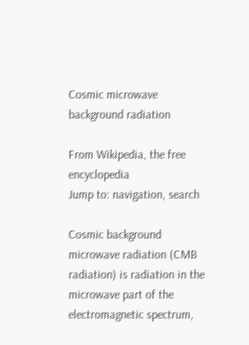Cosmic microwave background radiation

From Wikipedia, the free encyclopedia
Jump to: navigation, search

Cosmic background microwave radiation (CMB radiation) is radiation in the microwave part of the electromagnetic spectrum,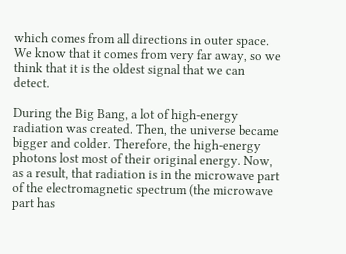which comes from all directions in outer space. We know that it comes from very far away, so we think that it is the oldest signal that we can detect.

During the Big Bang, a lot of high-energy radiation was created. Then, the universe became bigger and colder. Therefore, the high-energy photons lost most of their original energy. Now, as a result, that radiation is in the microwave part of the electromagnetic spectrum (the microwave part has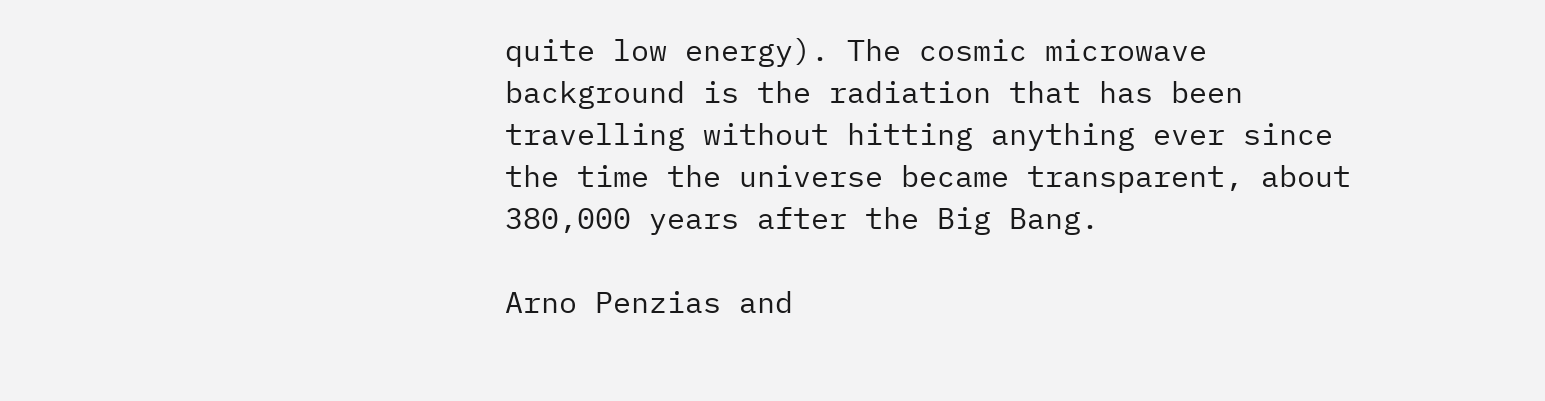quite low energy). The cosmic microwave background is the radiation that has been travelling without hitting anything ever since the time the universe became transparent, about 380,000 years after the Big Bang.

Arno Penzias and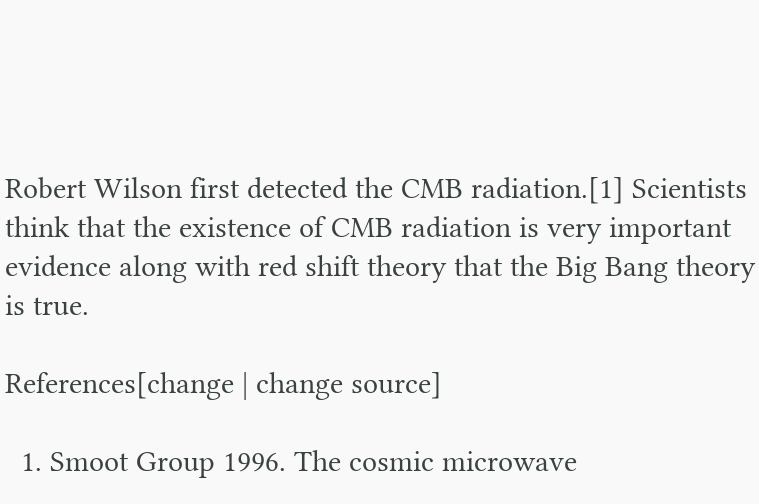Robert Wilson first detected the CMB radiation.[1] Scientists think that the existence of CMB radiation is very important evidence along with red shift theory that the Big Bang theory is true.

References[change | change source]

  1. Smoot Group 1996. The cosmic microwave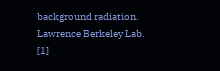background radiation. Lawrence Berkeley Lab. [1]